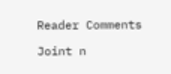Reader Comments

Joint n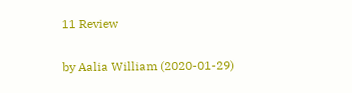11 Review

by Aalia William (2020-01-29)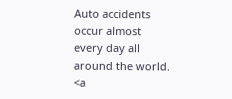Auto accidents occur almost every day all around the world. <a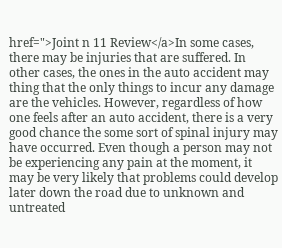href=">Joint n 11 Review</a>In some cases, there may be injuries that are suffered. In other cases, the ones in the auto accident may thing that the only things to incur any damage are the vehicles. However, regardless of how one feels after an auto accident, there is a very good chance the some sort of spinal injury may have occurred. Even though a person may not be experiencing any pain at the moment, it may be very likely that problems could develop later down the road due to unknown and untreated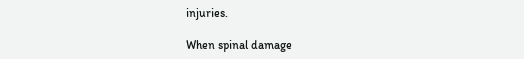injuries.

When spinal damage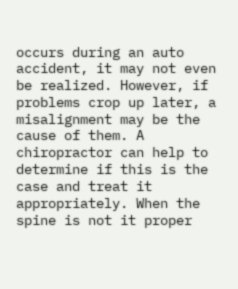occurs during an auto accident, it may not even be realized. However, if problems crop up later, a misalignment may be the cause of them. A chiropractor can help to determine if this is the case and treat it appropriately. When the spine is not it proper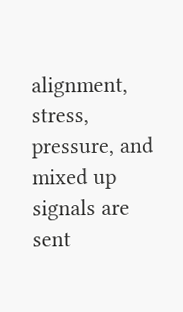alignment, stress, pressure, and mixed up signals are sent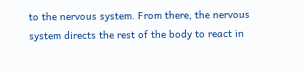to the nervous system. From there, the nervous system directs the rest of the body to react in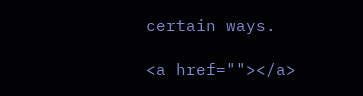certain ways.

<a href=""></a>